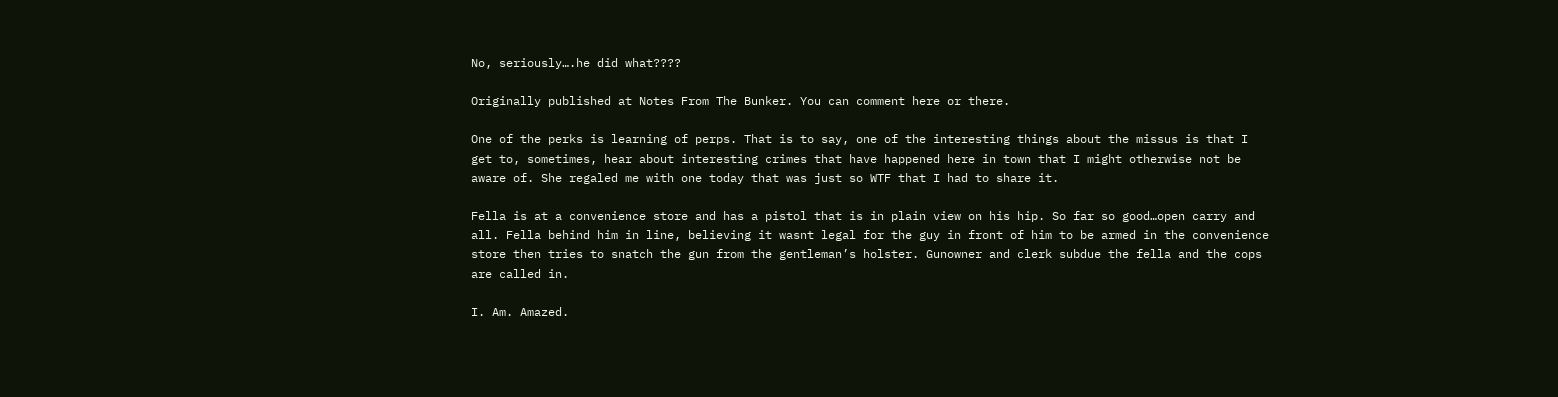No, seriously….he did what????

Originally published at Notes From The Bunker. You can comment here or there.

One of the perks is learning of perps. That is to say, one of the interesting things about the missus is that I get to, sometimes, hear about interesting crimes that have happened here in town that I might otherwise not be aware of. She regaled me with one today that was just so WTF that I had to share it.

Fella is at a convenience store and has a pistol that is in plain view on his hip. So far so good…open carry and all. Fella behind him in line, believing it wasnt legal for the guy in front of him to be armed in the convenience store then tries to snatch the gun from the gentleman’s holster. Gunowner and clerk subdue the fella and the cops are called in.

I. Am. Amazed.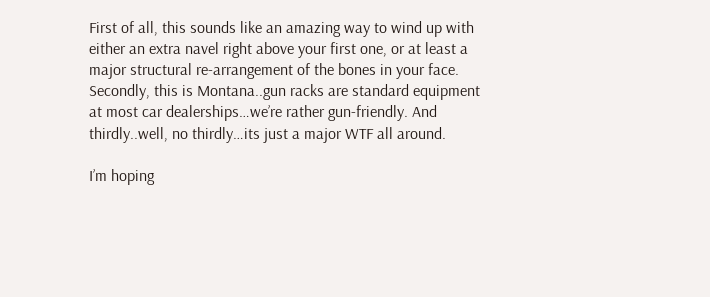First of all, this sounds like an amazing way to wind up with either an extra navel right above your first one, or at least a major structural re-arrangement of the bones in your face. Secondly, this is Montana..gun racks are standard equipment at most car dealerships…we’re rather gun-friendly. And thirdly..well, no thirdly…its just a major WTF all around.

I’m hoping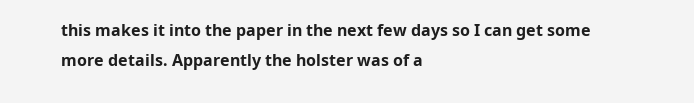this makes it into the paper in the next few days so I can get some more details. Apparently the holster was of a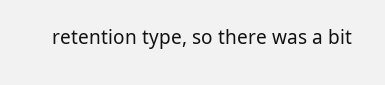retention type, so there was a bit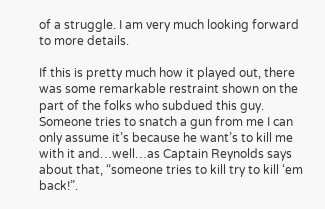of a struggle. I am very much looking forward to more details.

If this is pretty much how it played out, there was some remarkable restraint shown on the part of the folks who subdued this guy. Someone tries to snatch a gun from me I can only assume it’s because he want’s to kill me with it and…well…as Captain Reynolds says about that, “someone tries to kill try to kill ‘em back!”.